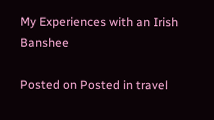My Experiences with an Irish Banshee

Posted on Posted in travel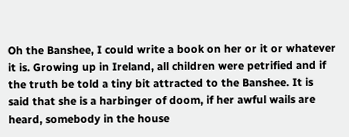Oh the Banshee, I could write a book on her or it or whatever it is. Growing up in Ireland, all children were petrified and if the truth be told a tiny bit attracted to the Banshee. It is said that she is a harbinger of doom, if her awful wails are heard, somebody in the house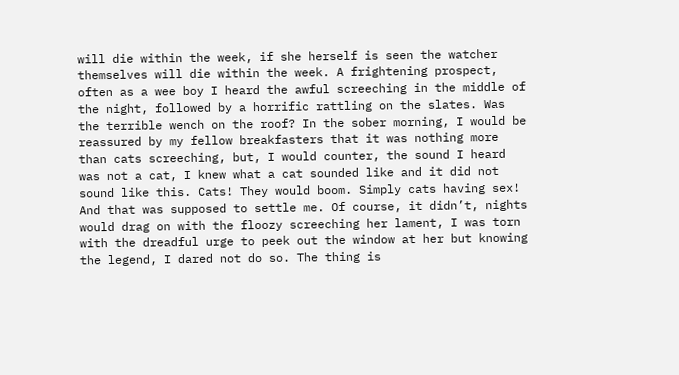will die within the week, if she herself is seen the watcher themselves will die within the week. A frightening prospect, often as a wee boy I heard the awful screeching in the middle of the night, followed by a horrific rattling on the slates. Was the terrible wench on the roof? In the sober morning, I would be reassured by my fellow breakfasters that it was nothing more than cats screeching, but, I would counter, the sound I heard was not a cat, I knew what a cat sounded like and it did not sound like this. Cats! They would boom. Simply cats having sex! And that was supposed to settle me. Of course, it didn’t, nights would drag on with the floozy screeching her lament, I was torn with the dreadful urge to peek out the window at her but knowing the legend, I dared not do so. The thing is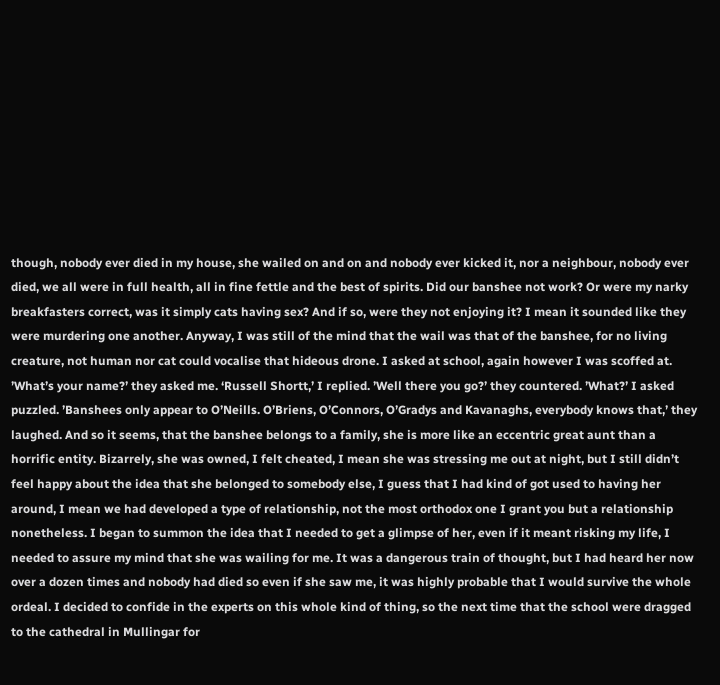though, nobody ever died in my house, she wailed on and on and nobody ever kicked it, nor a neighbour, nobody ever died, we all were in full health, all in fine fettle and the best of spirits. Did our banshee not work? Or were my narky breakfasters correct, was it simply cats having sex? And if so, were they not enjoying it? I mean it sounded like they were murdering one another. Anyway, I was still of the mind that the wail was that of the banshee, for no living creature, not human nor cat could vocalise that hideous drone. I asked at school, again however I was scoffed at. ’What’s your name?’ they asked me. ‘Russell Shortt,’ I replied. ’Well there you go?’ they countered. ’What?’ I asked puzzled. ’Banshees only appear to O’Neills. O’Briens, O’Connors, O’Gradys and Kavanaghs, everybody knows that,’ they laughed. And so it seems, that the banshee belongs to a family, she is more like an eccentric great aunt than a horrific entity. Bizarrely, she was owned, I felt cheated, I mean she was stressing me out at night, but I still didn’t feel happy about the idea that she belonged to somebody else, I guess that I had kind of got used to having her around, I mean we had developed a type of relationship, not the most orthodox one I grant you but a relationship nonetheless. I began to summon the idea that I needed to get a glimpse of her, even if it meant risking my life, I needed to assure my mind that she was wailing for me. It was a dangerous train of thought, but I had heard her now over a dozen times and nobody had died so even if she saw me, it was highly probable that I would survive the whole ordeal. I decided to confide in the experts on this whole kind of thing, so the next time that the school were dragged to the cathedral in Mullingar for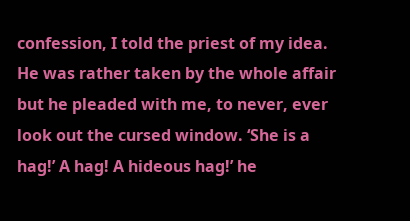confession, I told the priest of my idea. He was rather taken by the whole affair but he pleaded with me, to never, ever look out the cursed window. ‘She is a hag!’ A hag! A hideous hag!’ he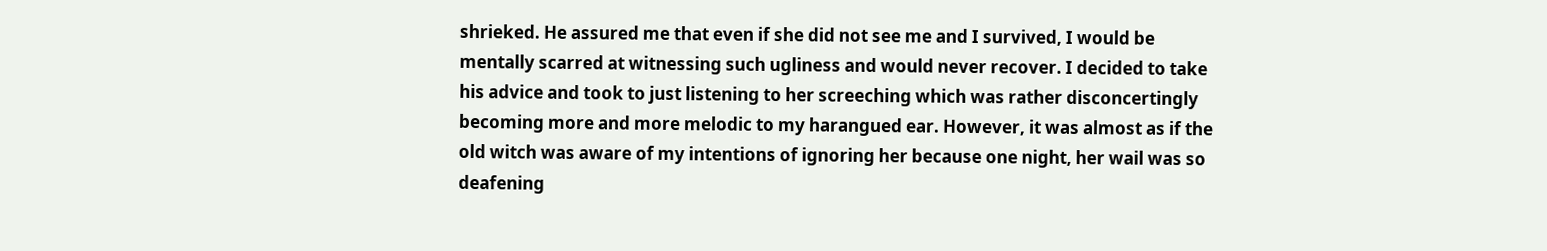shrieked. He assured me that even if she did not see me and I survived, I would be mentally scarred at witnessing such ugliness and would never recover. I decided to take his advice and took to just listening to her screeching which was rather disconcertingly becoming more and more melodic to my harangued ear. However, it was almost as if the old witch was aware of my intentions of ignoring her because one night, her wail was so deafening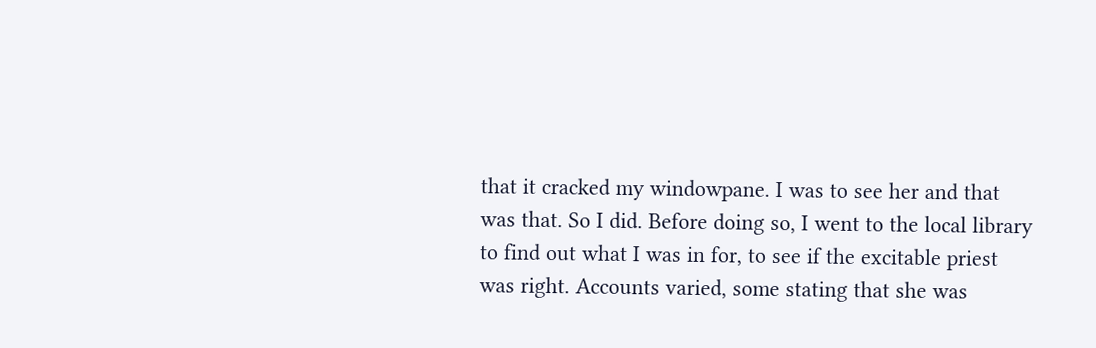that it cracked my windowpane. I was to see her and that was that. So I did. Before doing so, I went to the local library to find out what I was in for, to see if the excitable priest was right. Accounts varied, some stating that she was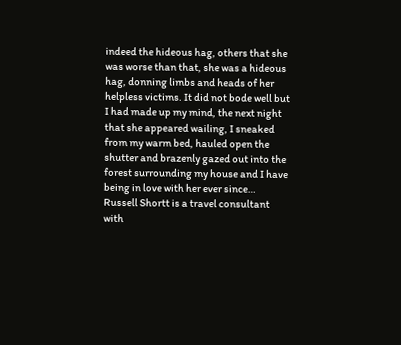indeed the hideous hag, others that she was worse than that, she was a hideous hag, donning limbs and heads of her helpless victims. It did not bode well but I had made up my mind, the next night that she appeared wailing, I sneaked from my warm bed, hauled open the shutter and brazenly gazed out into the forest surrounding my house and I have being in love with her ever since…
Russell Shortt is a travel consultant with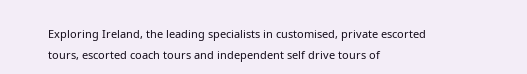Exploring Ireland, the leading specialists in customised, private escorted tours, escorted coach tours and independent self drive tours of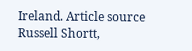Ireland. Article source Russell Shortt,